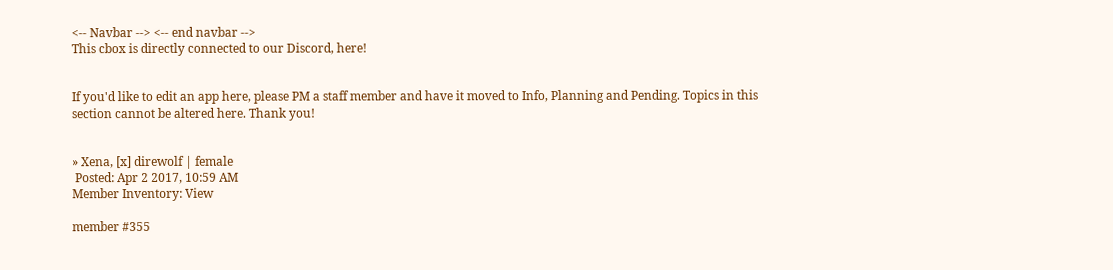<-- Navbar --> <-- end navbar -->
This cbox is directly connected to our Discord, here!


If you'd like to edit an app here, please PM a staff member and have it moved to Info, Planning and Pending. Topics in this section cannot be altered here. Thank you!


» Xena, [x] direwolf | female
 Posted: Apr 2 2017, 10:59 AM
Member Inventory: View

member #355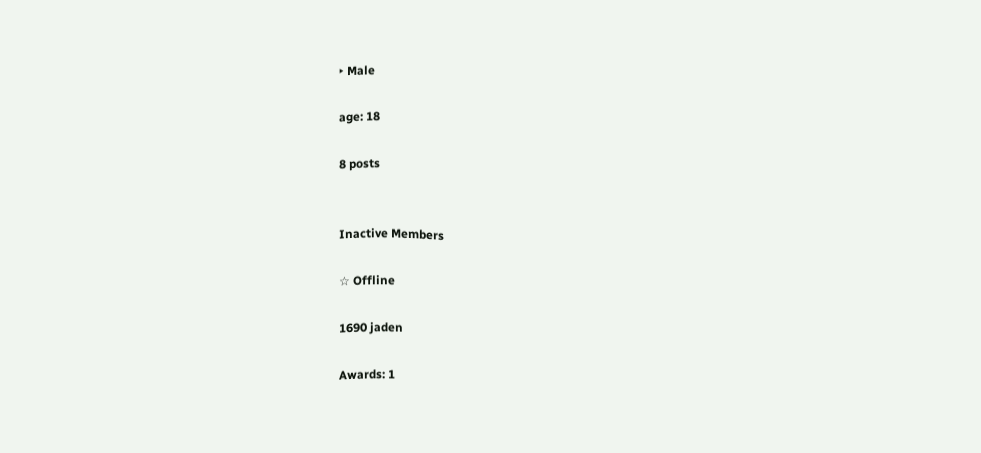‣ Male

age: 18

8 posts


Inactive Members

☆ Offline

1690 jaden

Awards: 1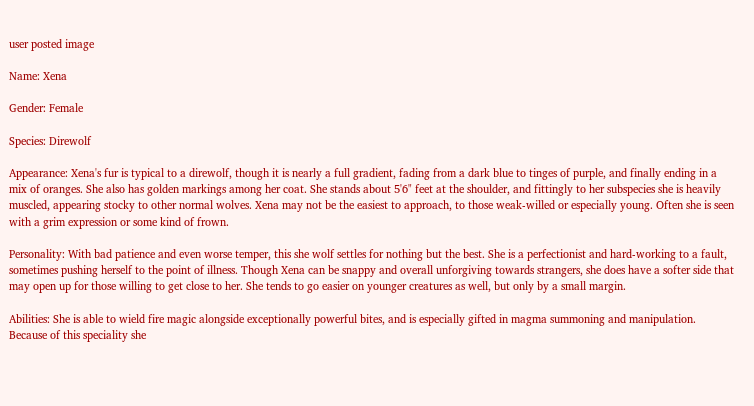user posted image

Name: Xena

Gender: Female

Species: Direwolf

Appearance: Xena's fur is typical to a direwolf, though it is nearly a full gradient, fading from a dark blue to tinges of purple, and finally ending in a mix of oranges. She also has golden markings among her coat. She stands about 5'6" feet at the shoulder, and fittingly to her subspecies she is heavily muscled, appearing stocky to other normal wolves. Xena may not be the easiest to approach, to those weak-willed or especially young. Often she is seen with a grim expression or some kind of frown.

Personality: With bad patience and even worse temper, this she wolf settles for nothing but the best. She is a perfectionist and hard-working to a fault, sometimes pushing herself to the point of illness. Though Xena can be snappy and overall unforgiving towards strangers, she does have a softer side that may open up for those willing to get close to her. She tends to go easier on younger creatures as well, but only by a small margin.

Abilities: She is able to wield fire magic alongside exceptionally powerful bites, and is especially gifted in magma summoning and manipulation. Because of this speciality she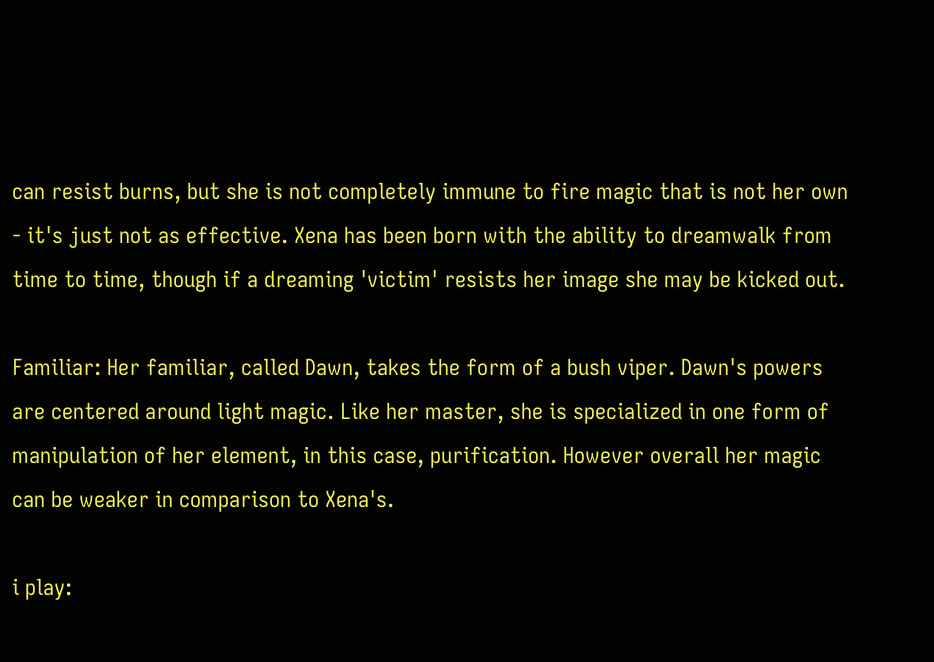can resist burns, but she is not completely immune to fire magic that is not her own - it's just not as effective. Xena has been born with the ability to dreamwalk from time to time, though if a dreaming 'victim' resists her image she may be kicked out.

Familiar: Her familiar, called Dawn, takes the form of a bush viper. Dawn's powers are centered around light magic. Like her master, she is specialized in one form of manipulation of her element, in this case, purification. However overall her magic can be weaker in comparison to Xena's.

i play: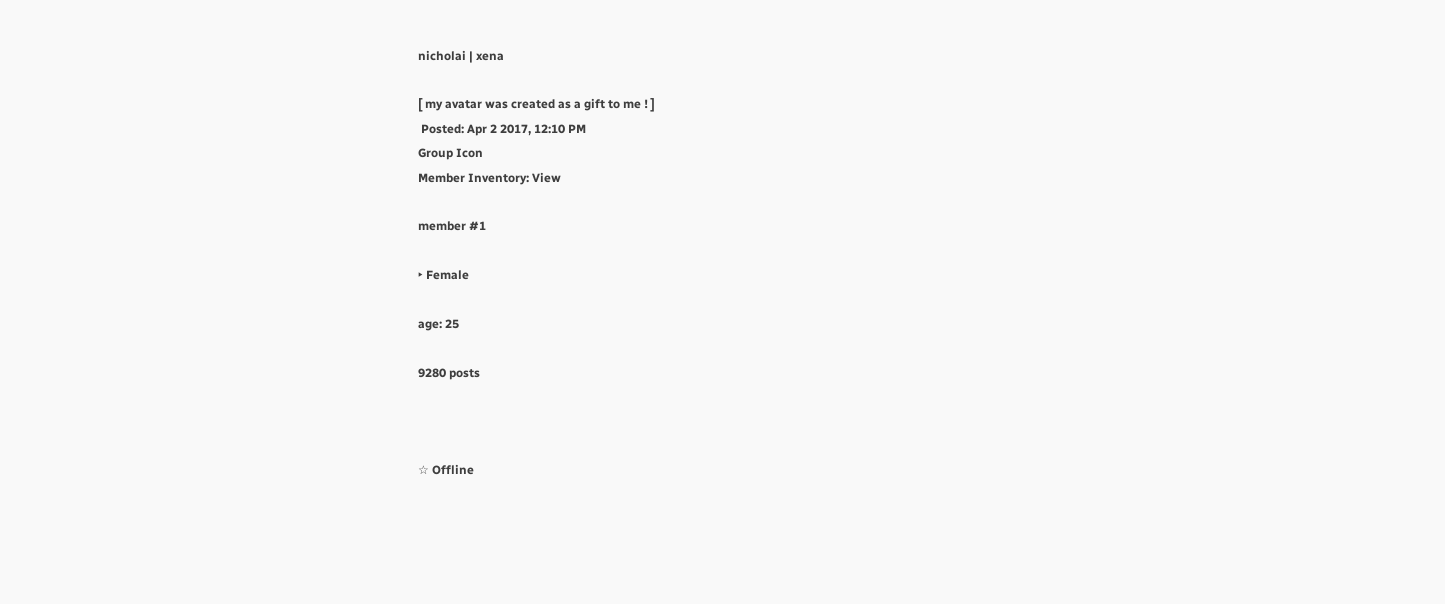nicholai | xena

[ my avatar was created as a gift to me ! ]
 Posted: Apr 2 2017, 12:10 PM
Group Icon
Member Inventory: View

member #1

‣ Female

age: 25

9280 posts



☆ Offline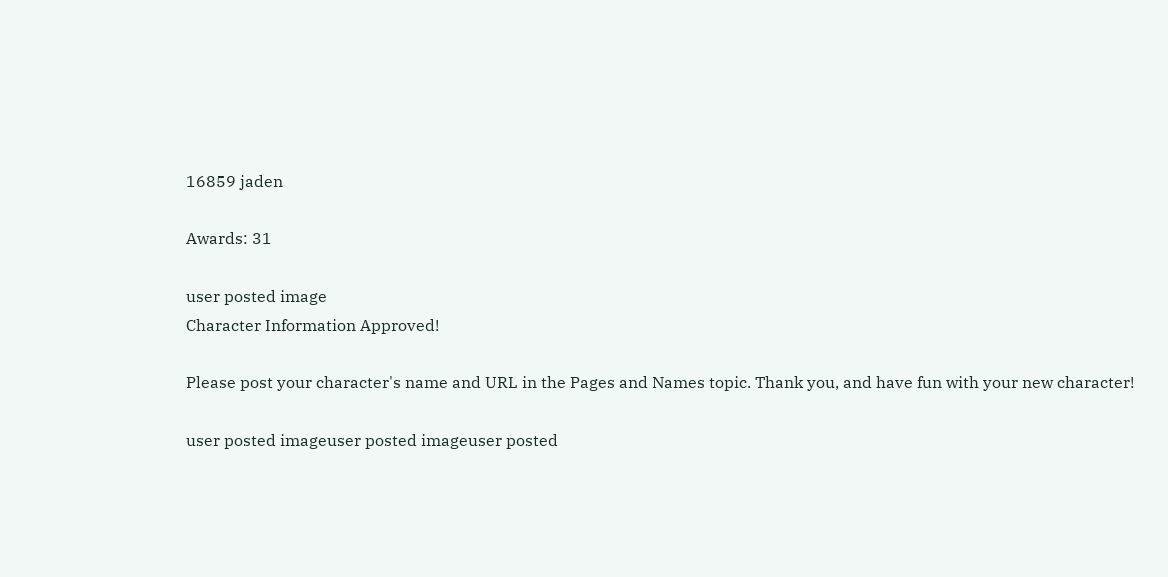16859 jaden

Awards: 31

user posted image
Character Information Approved!

Please post your character's name and URL in the Pages and Names topic. Thank you, and have fun with your new character!

user posted imageuser posted imageuser posted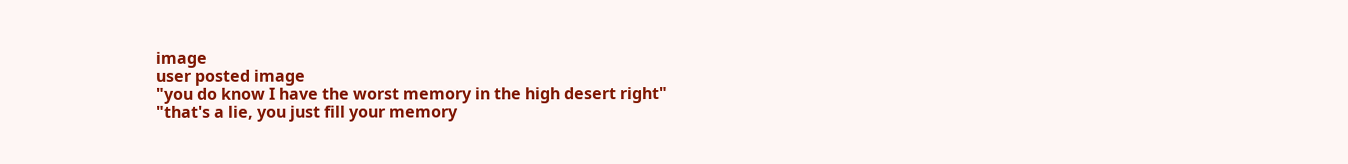image
user posted image
"you do know I have the worst memory in the high desert right"
"that's a lie, you just fill your memory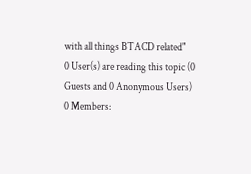with all things BTACD related"
0 User(s) are reading this topic (0 Guests and 0 Anonymous Users)
0 Members: